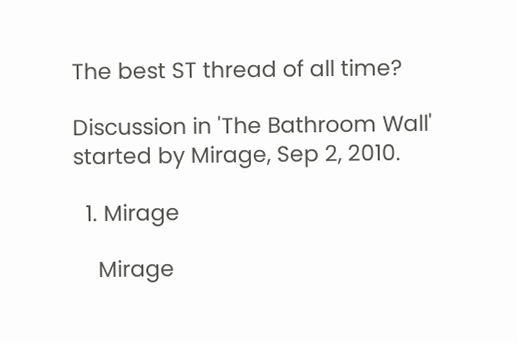The best ST thread of all time?

Discussion in 'The Bathroom Wall' started by Mirage, Sep 2, 2010.

  1. Mirage

    Mirage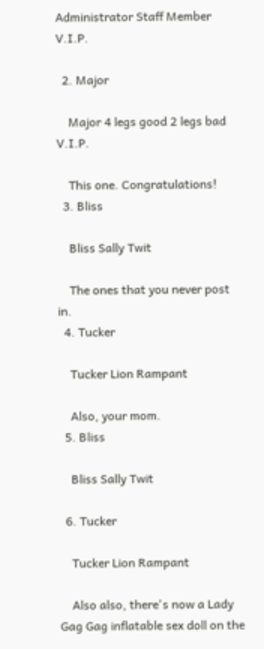Administrator Staff Member V.I.P.

  2. Major

    Major 4 legs good 2 legs bad V.I.P.

    This one. Congratulations!
  3. Bliss

    Bliss Sally Twit

    The ones that you never post in.
  4. Tucker

    Tucker Lion Rampant

    Also, your mom.
  5. Bliss

    Bliss Sally Twit

  6. Tucker

    Tucker Lion Rampant

    Also also, there's now a Lady Gag Gag inflatable sex doll on the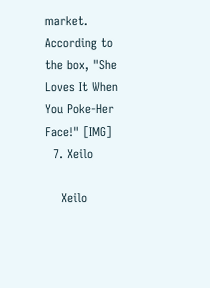market. According to the box, "She Loves It When You Poke-Her Face!" [IMG]
  7. Xeilo

    Xeilo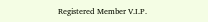Registered Member V.I.P.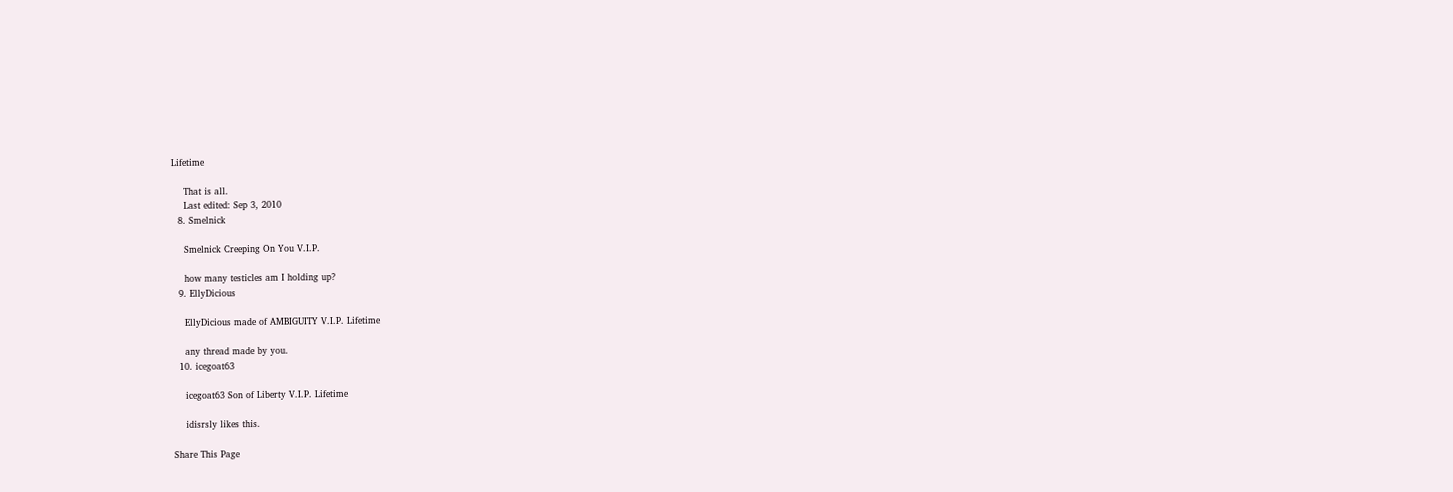Lifetime

    That is all.
    Last edited: Sep 3, 2010
  8. Smelnick

    Smelnick Creeping On You V.I.P.

    how many testicles am I holding up?
  9. EllyDicious

    EllyDicious made of AMBIGUITY V.I.P. Lifetime

    any thread made by you.
  10. icegoat63

    icegoat63 Son of Liberty V.I.P. Lifetime

    idisrsly likes this.

Share This Page